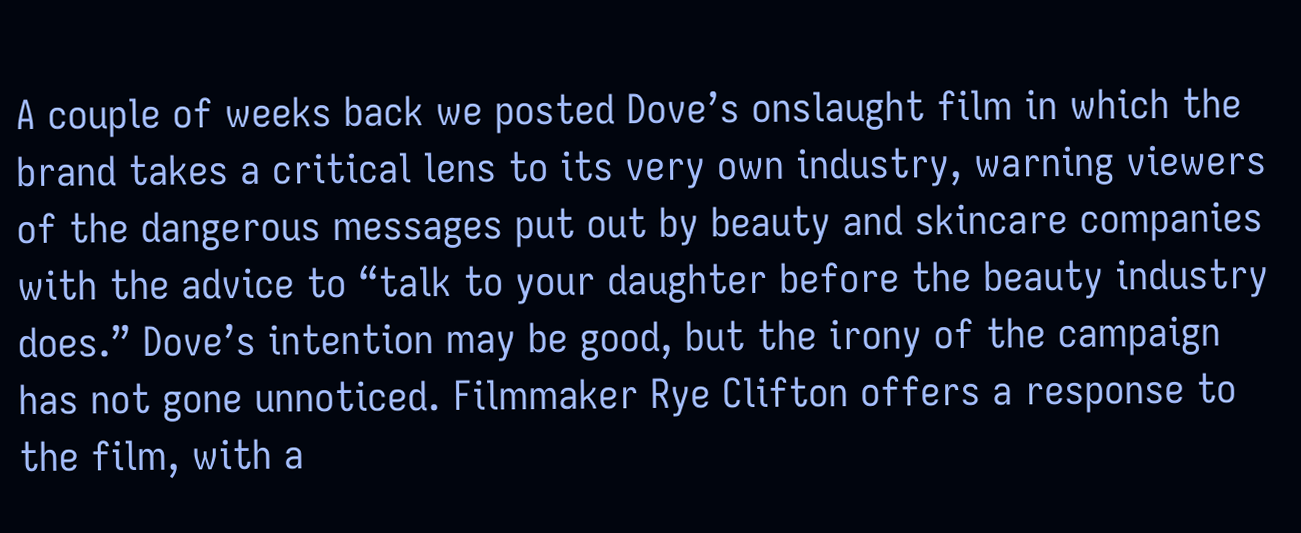A couple of weeks back we posted Dove’s onslaught film in which the brand takes a critical lens to its very own industry, warning viewers of the dangerous messages put out by beauty and skincare companies with the advice to “talk to your daughter before the beauty industry does.” Dove’s intention may be good, but the irony of the campaign has not gone unnoticed. Filmmaker Rye Clifton offers a response to the film, with a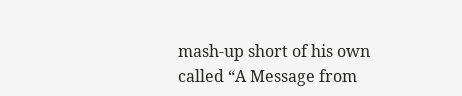mash-up short of his own called “A Message from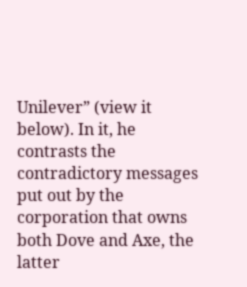Unilever” (view it below). In it, he contrasts the contradictory messages put out by the corporation that owns both Dove and Axe, the latter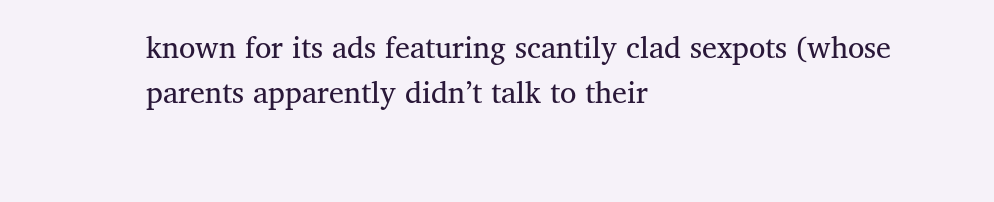known for its ads featuring scantily clad sexpots (whose parents apparently didn’t talk to their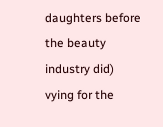daughters before the beauty industry did) vying for the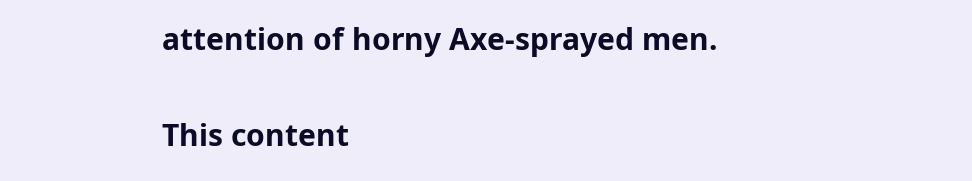attention of horny Axe-sprayed men.

This content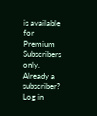is available for Premium Subscribers only.
Already a subscriber? Log in